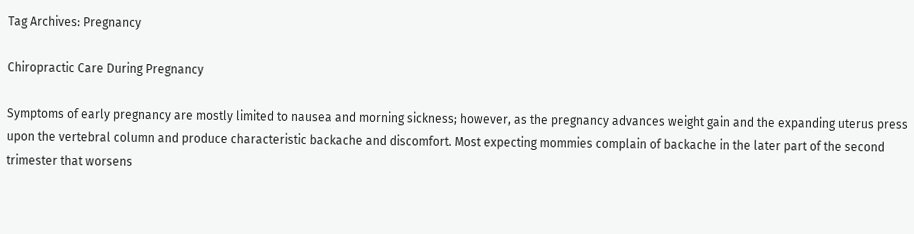Tag Archives: Pregnancy

Chiropractic Care During Pregnancy

Symptoms of early pregnancy are mostly limited to nausea and morning sickness; however, as the pregnancy advances weight gain and the expanding uterus press upon the vertebral column and produce characteristic backache and discomfort. Most expecting mommies complain of backache in the later part of the second trimester that worsens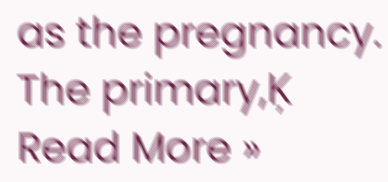as the pregnancy. The primary‚Ķ Read More »